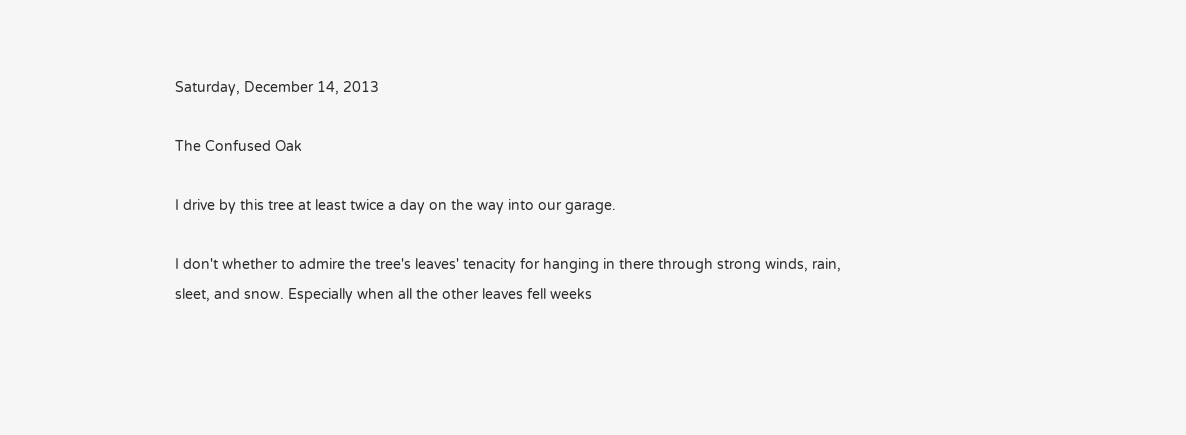Saturday, December 14, 2013

The Confused Oak

I drive by this tree at least twice a day on the way into our garage.

I don't whether to admire the tree's leaves' tenacity for hanging in there through strong winds, rain, sleet, and snow. Especially when all the other leaves fell weeks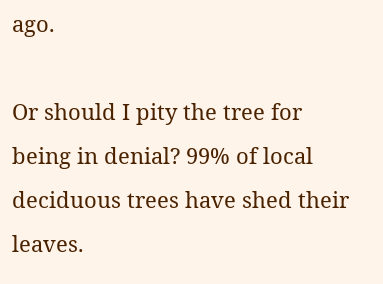ago.

Or should I pity the tree for being in denial? 99% of local deciduous trees have shed their leaves.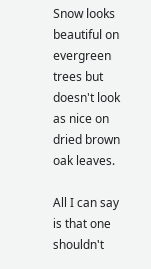Snow looks beautiful on evergreen trees but doesn't look as nice on dried brown oak leaves.

All I can say is that one shouldn't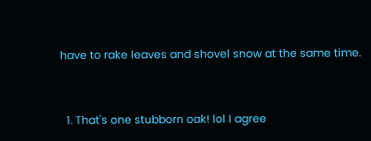have to rake leaves and shovel snow at the same time.


  1. That's one stubborn oak! lol I agree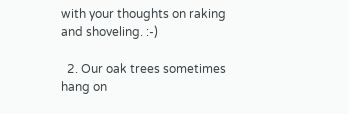with your thoughts on raking and shoveling. :-)

  2. Our oak trees sometimes hang on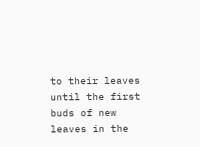to their leaves until the first buds of new leaves in the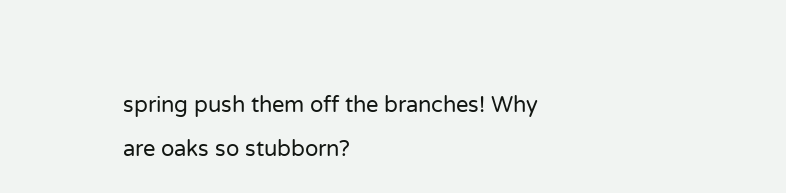spring push them off the branches! Why are oaks so stubborn?